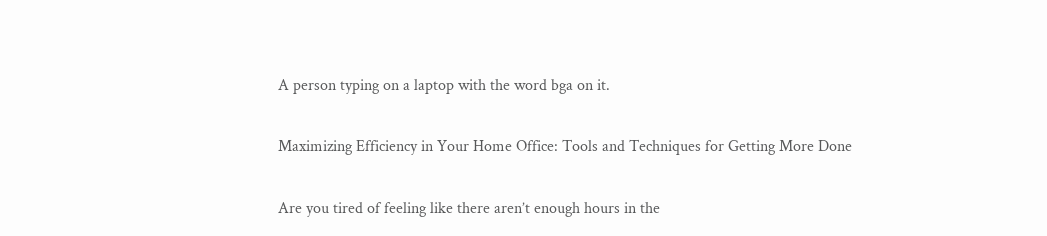A person typing on a laptop with the word bga on it.

Maximizing Efficiency in Your Home Office: Tools and Techniques for Getting More Done

Are you tired of feeling like there aren’t enough hours in the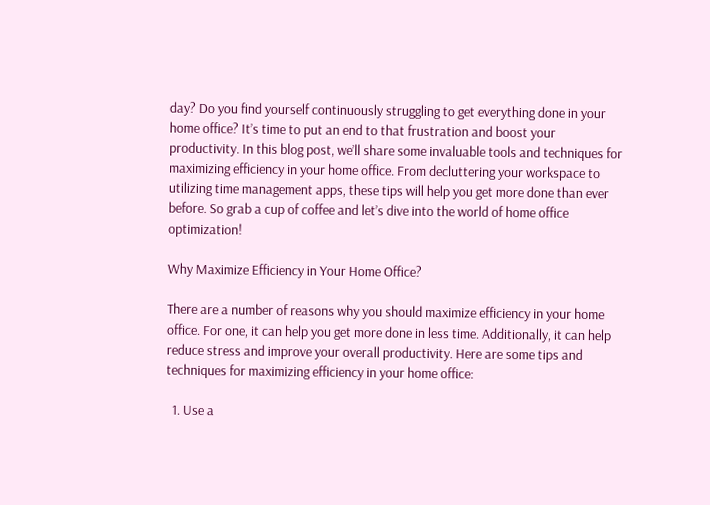day? Do you find yourself continuously struggling to get everything done in your home office? It’s time to put an end to that frustration and boost your productivity. In this blog post, we’ll share some invaluable tools and techniques for maximizing efficiency in your home office. From decluttering your workspace to utilizing time management apps, these tips will help you get more done than ever before. So grab a cup of coffee and let’s dive into the world of home office optimization!

Why Maximize Efficiency in Your Home Office?

There are a number of reasons why you should maximize efficiency in your home office. For one, it can help you get more done in less time. Additionally, it can help reduce stress and improve your overall productivity. Here are some tips and techniques for maximizing efficiency in your home office:

  1. Use a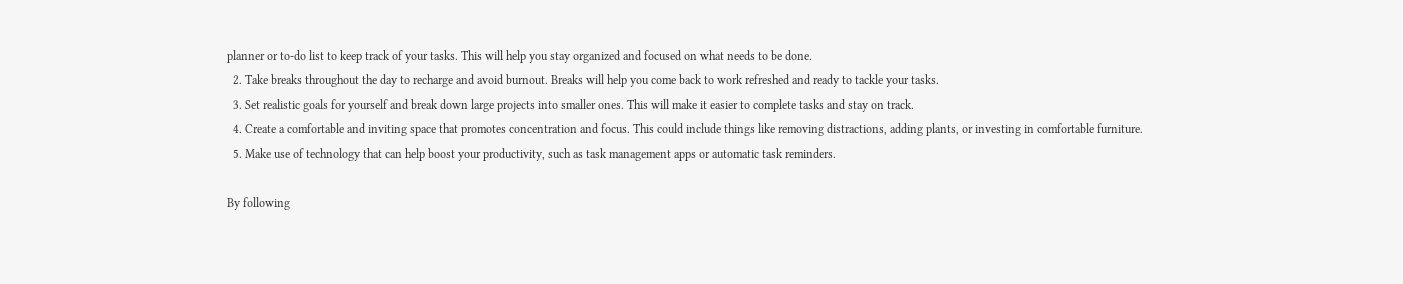planner or to-do list to keep track of your tasks. This will help you stay organized and focused on what needs to be done.
  2. Take breaks throughout the day to recharge and avoid burnout. Breaks will help you come back to work refreshed and ready to tackle your tasks.
  3. Set realistic goals for yourself and break down large projects into smaller ones. This will make it easier to complete tasks and stay on track.
  4. Create a comfortable and inviting space that promotes concentration and focus. This could include things like removing distractions, adding plants, or investing in comfortable furniture.
  5. Make use of technology that can help boost your productivity, such as task management apps or automatic task reminders.

By following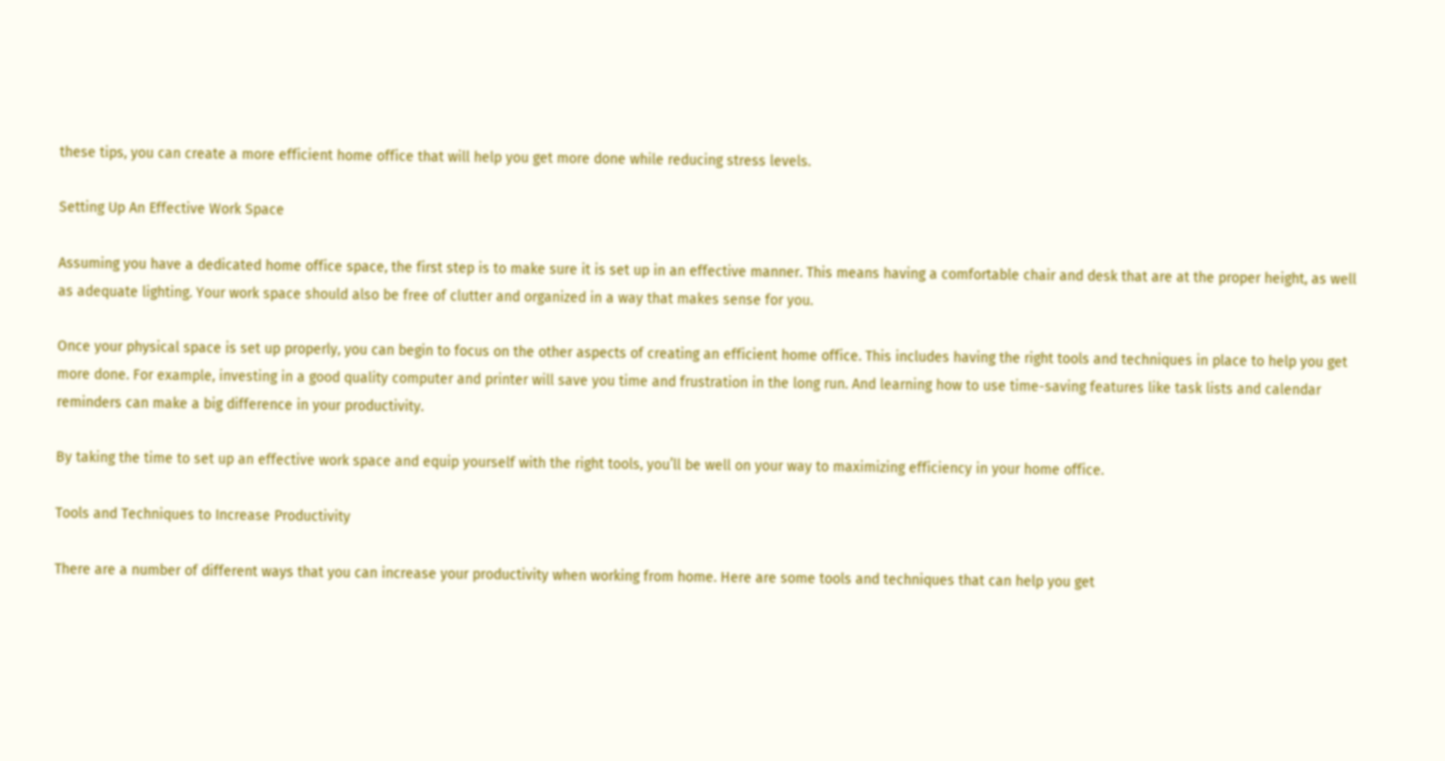these tips, you can create a more efficient home office that will help you get more done while reducing stress levels.

Setting Up An Effective Work Space

Assuming you have a dedicated home office space, the first step is to make sure it is set up in an effective manner. This means having a comfortable chair and desk that are at the proper height, as well as adequate lighting. Your work space should also be free of clutter and organized in a way that makes sense for you.

Once your physical space is set up properly, you can begin to focus on the other aspects of creating an efficient home office. This includes having the right tools and techniques in place to help you get more done. For example, investing in a good quality computer and printer will save you time and frustration in the long run. And learning how to use time-saving features like task lists and calendar reminders can make a big difference in your productivity.

By taking the time to set up an effective work space and equip yourself with the right tools, you’ll be well on your way to maximizing efficiency in your home office.

Tools and Techniques to Increase Productivity

There are a number of different ways that you can increase your productivity when working from home. Here are some tools and techniques that can help you get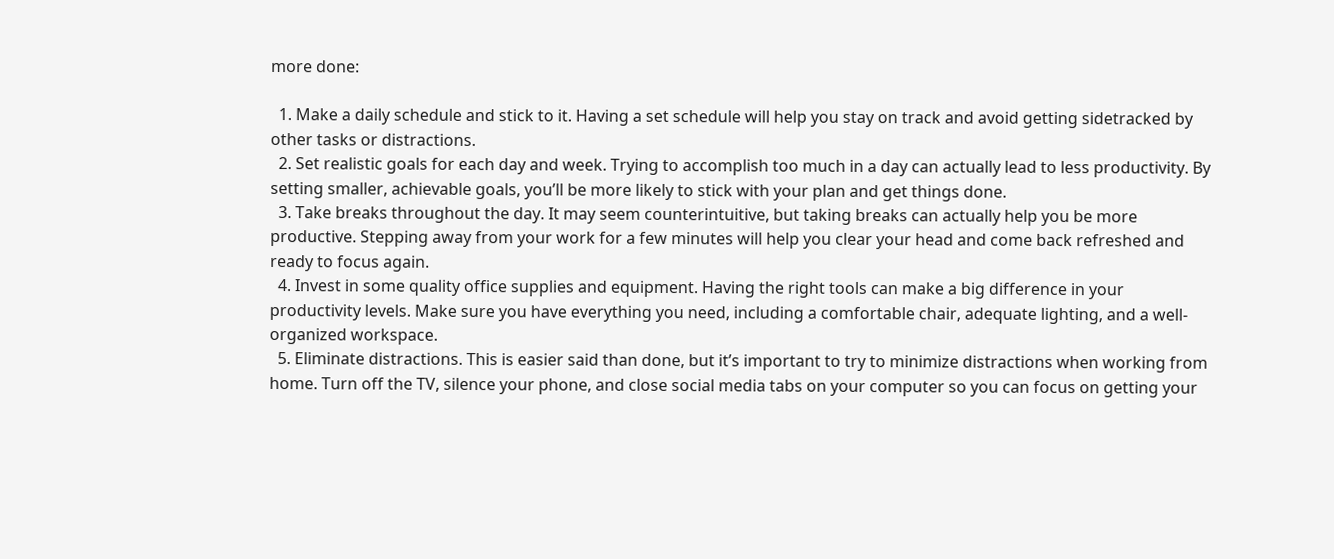more done:

  1. Make a daily schedule and stick to it. Having a set schedule will help you stay on track and avoid getting sidetracked by other tasks or distractions.
  2. Set realistic goals for each day and week. Trying to accomplish too much in a day can actually lead to less productivity. By setting smaller, achievable goals, you’ll be more likely to stick with your plan and get things done.
  3. Take breaks throughout the day. It may seem counterintuitive, but taking breaks can actually help you be more productive. Stepping away from your work for a few minutes will help you clear your head and come back refreshed and ready to focus again.
  4. Invest in some quality office supplies and equipment. Having the right tools can make a big difference in your productivity levels. Make sure you have everything you need, including a comfortable chair, adequate lighting, and a well-organized workspace.
  5. Eliminate distractions. This is easier said than done, but it’s important to try to minimize distractions when working from home. Turn off the TV, silence your phone, and close social media tabs on your computer so you can focus on getting your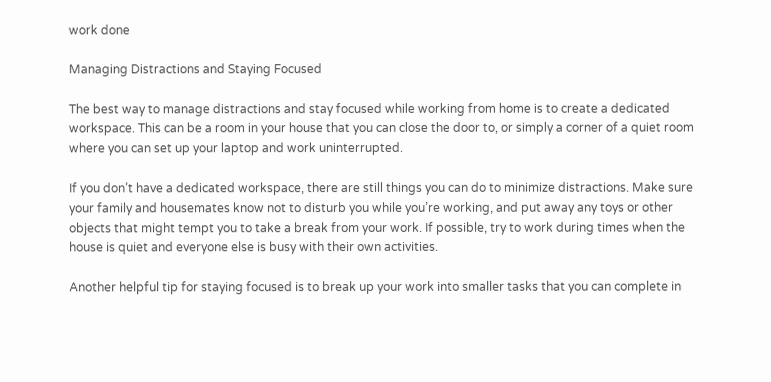work done

Managing Distractions and Staying Focused

The best way to manage distractions and stay focused while working from home is to create a dedicated workspace. This can be a room in your house that you can close the door to, or simply a corner of a quiet room where you can set up your laptop and work uninterrupted.

If you don’t have a dedicated workspace, there are still things you can do to minimize distractions. Make sure your family and housemates know not to disturb you while you’re working, and put away any toys or other objects that might tempt you to take a break from your work. If possible, try to work during times when the house is quiet and everyone else is busy with their own activities.

Another helpful tip for staying focused is to break up your work into smaller tasks that you can complete in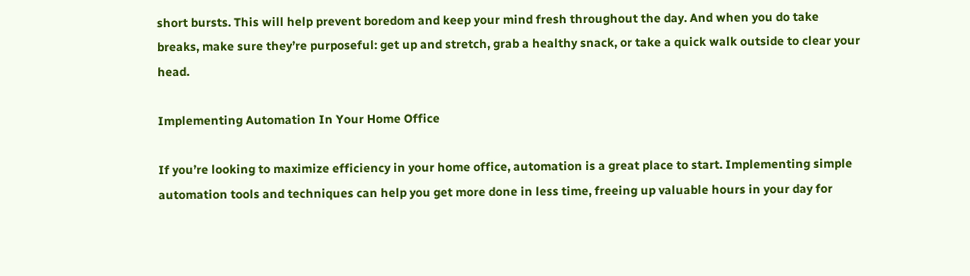short bursts. This will help prevent boredom and keep your mind fresh throughout the day. And when you do take breaks, make sure they’re purposeful: get up and stretch, grab a healthy snack, or take a quick walk outside to clear your head.

Implementing Automation In Your Home Office

If you’re looking to maximize efficiency in your home office, automation is a great place to start. Implementing simple automation tools and techniques can help you get more done in less time, freeing up valuable hours in your day for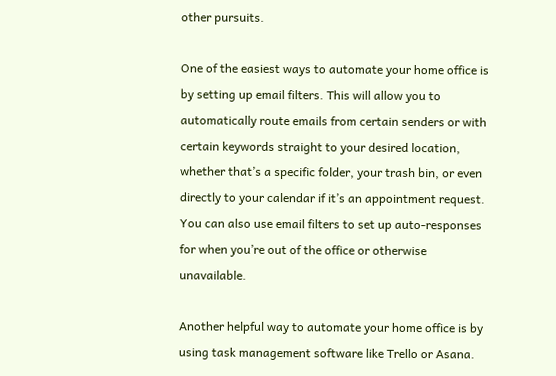other pursuits.

One of the easiest ways to automate your home office is by setting up email filters. This will allow you to automatically route emails from certain senders or with certain keywords straight to your desired location, whether that’s a specific folder, your trash bin, or even directly to your calendar if it’s an appointment request. You can also use email filters to set up auto-responses for when you’re out of the office or otherwise unavailable.

Another helpful way to automate your home office is by using task management software like Trello or Asana.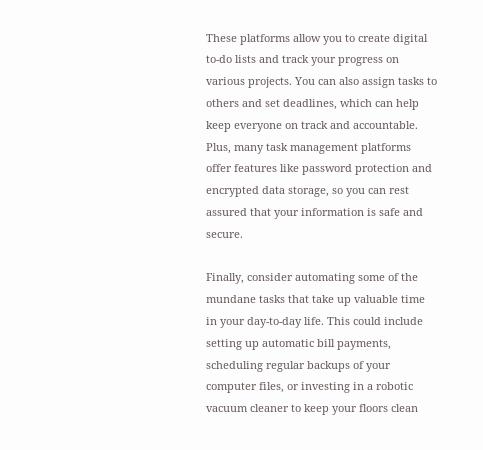These platforms allow you to create digital to-do lists and track your progress on various projects. You can also assign tasks to others and set deadlines, which can help keep everyone on track and accountable. Plus, many task management platforms offer features like password protection and encrypted data storage, so you can rest assured that your information is safe and secure.

Finally, consider automating some of the mundane tasks that take up valuable time in your day-to-day life. This could include setting up automatic bill payments, scheduling regular backups of your computer files, or investing in a robotic vacuum cleaner to keep your floors clean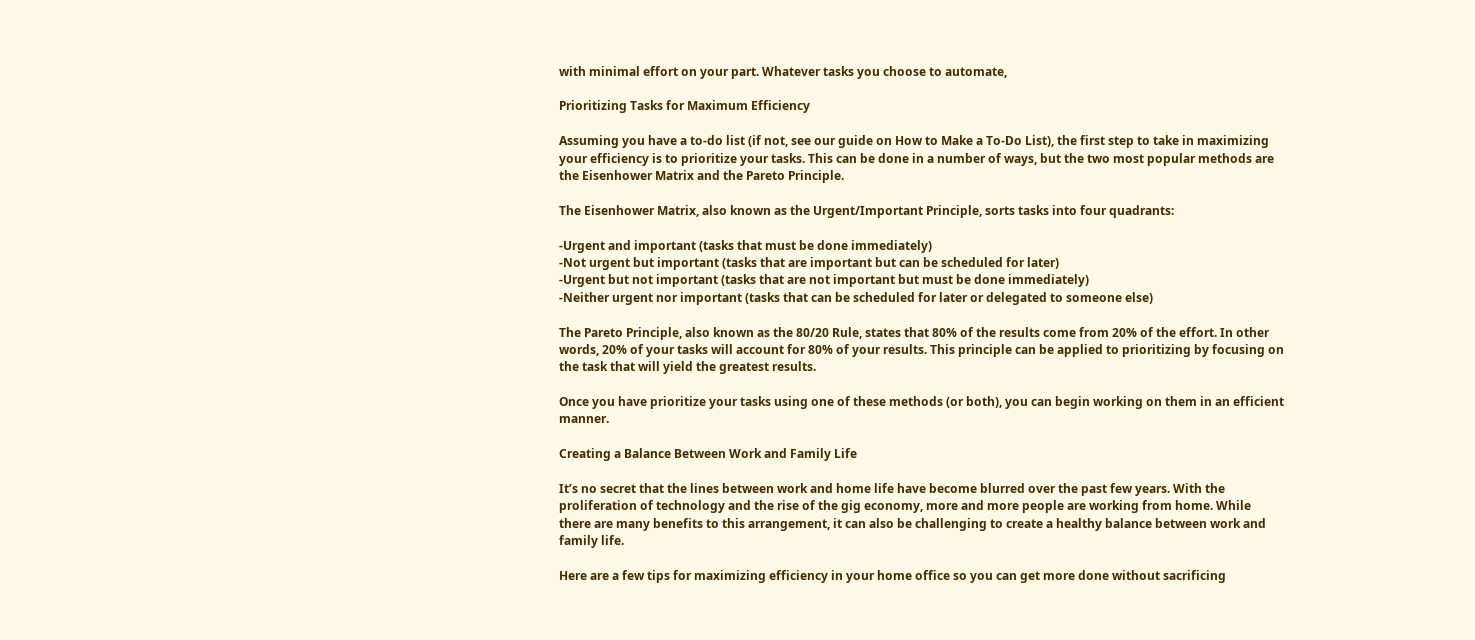with minimal effort on your part. Whatever tasks you choose to automate,

Prioritizing Tasks for Maximum Efficiency

Assuming you have a to-do list (if not, see our guide on How to Make a To-Do List), the first step to take in maximizing your efficiency is to prioritize your tasks. This can be done in a number of ways, but the two most popular methods are the Eisenhower Matrix and the Pareto Principle.

The Eisenhower Matrix, also known as the Urgent/Important Principle, sorts tasks into four quadrants:

-Urgent and important (tasks that must be done immediately)
-Not urgent but important (tasks that are important but can be scheduled for later)
-Urgent but not important (tasks that are not important but must be done immediately)
-Neither urgent nor important (tasks that can be scheduled for later or delegated to someone else)

The Pareto Principle, also known as the 80/20 Rule, states that 80% of the results come from 20% of the effort. In other words, 20% of your tasks will account for 80% of your results. This principle can be applied to prioritizing by focusing on the task that will yield the greatest results.

Once you have prioritize your tasks using one of these methods (or both), you can begin working on them in an efficient manner.

Creating a Balance Between Work and Family Life

It’s no secret that the lines between work and home life have become blurred over the past few years. With the proliferation of technology and the rise of the gig economy, more and more people are working from home. While there are many benefits to this arrangement, it can also be challenging to create a healthy balance between work and family life.

Here are a few tips for maximizing efficiency in your home office so you can get more done without sacrificing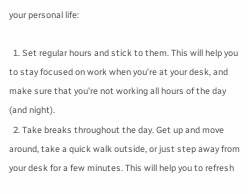your personal life:

  1. Set regular hours and stick to them. This will help you to stay focused on work when you’re at your desk, and make sure that you’re not working all hours of the day (and night).
  2. Take breaks throughout the day. Get up and move around, take a quick walk outside, or just step away from your desk for a few minutes. This will help you to refresh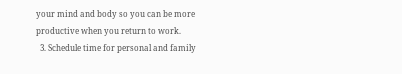your mind and body so you can be more productive when you return to work.
  3. Schedule time for personal and family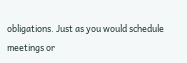obligations. Just as you would schedule meetings or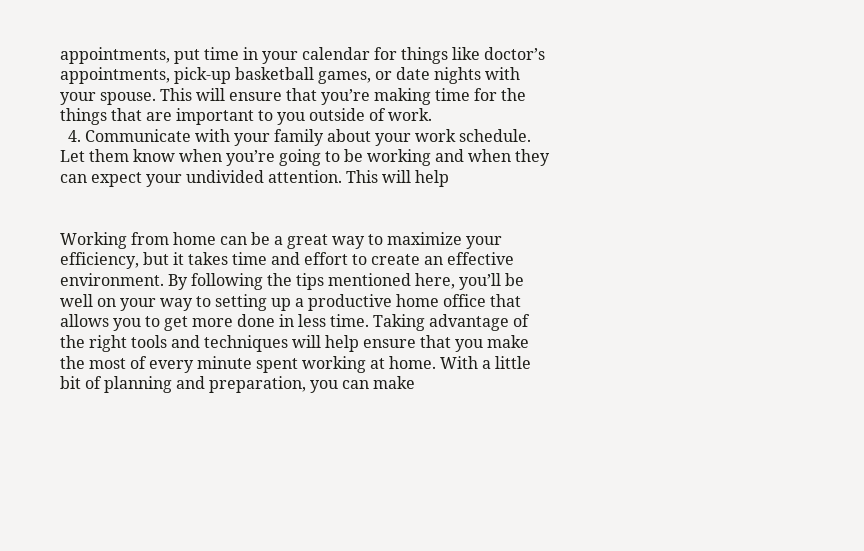appointments, put time in your calendar for things like doctor’s appointments, pick-up basketball games, or date nights with your spouse. This will ensure that you’re making time for the things that are important to you outside of work.
  4. Communicate with your family about your work schedule. Let them know when you’re going to be working and when they can expect your undivided attention. This will help


Working from home can be a great way to maximize your efficiency, but it takes time and effort to create an effective environment. By following the tips mentioned here, you’ll be well on your way to setting up a productive home office that allows you to get more done in less time. Taking advantage of the right tools and techniques will help ensure that you make the most of every minute spent working at home. With a little bit of planning and preparation, you can make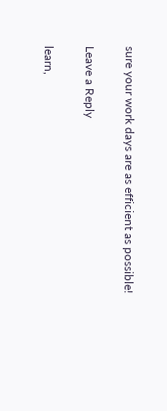sure your work days are as efficient as possible!

Leave a Reply

learn,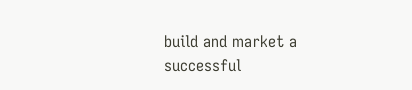build and market a successful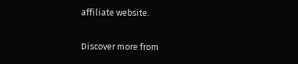affiliate website.

Discover more from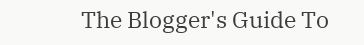The Blogger's Guide To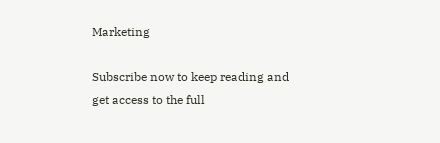Marketing

Subscribe now to keep reading and get access to the full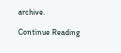archive.

Continue Reading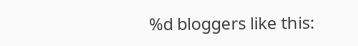%d bloggers like this: